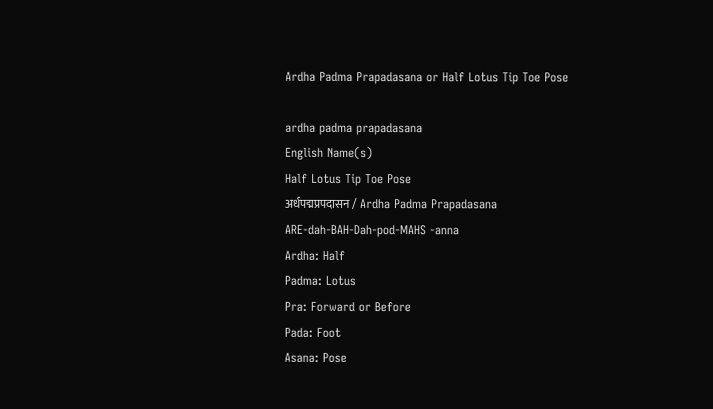Ardha Padma Prapadasana or Half Lotus Tip Toe Pose

ardha padma prapadasana
English Name(s)
Half Lotus Tip Toe Pose
अर्धपद्मप्रपदासन / Ardha Padma Prapadasana
ARE-dah-BAH-Dah-pod-MAHS -anna
Ardha: Half
Padma: Lotus
Pra: Forward or Before
Pada: Foot
Asana: Pose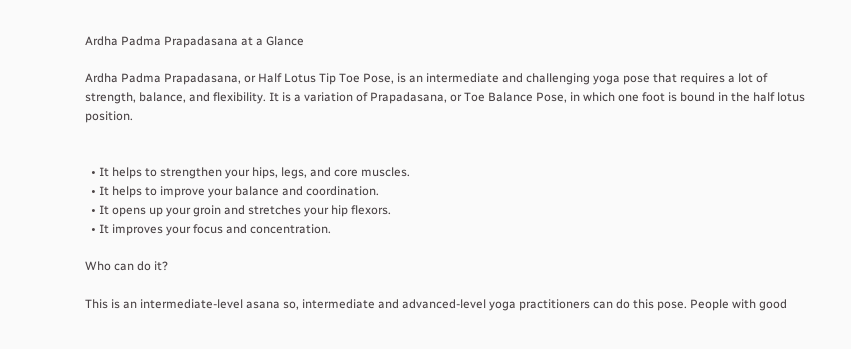Ardha Padma Prapadasana at a Glance

Ardha Padma Prapadasana, or Half Lotus Tip Toe Pose, is an intermediate and challenging yoga pose that requires a lot of strength, balance, and flexibility. It is a variation of Prapadasana, or Toe Balance Pose, in which one foot is bound in the half lotus position.


  • It helps to strengthen your hips, legs, and core muscles.
  • It helps to improve your balance and coordination.
  • It opens up your groin and stretches your hip flexors.
  • It improves your focus and concentration.

Who can do it?

This is an intermediate-level asana so, intermediate and advanced-level yoga practitioners can do this pose. People with good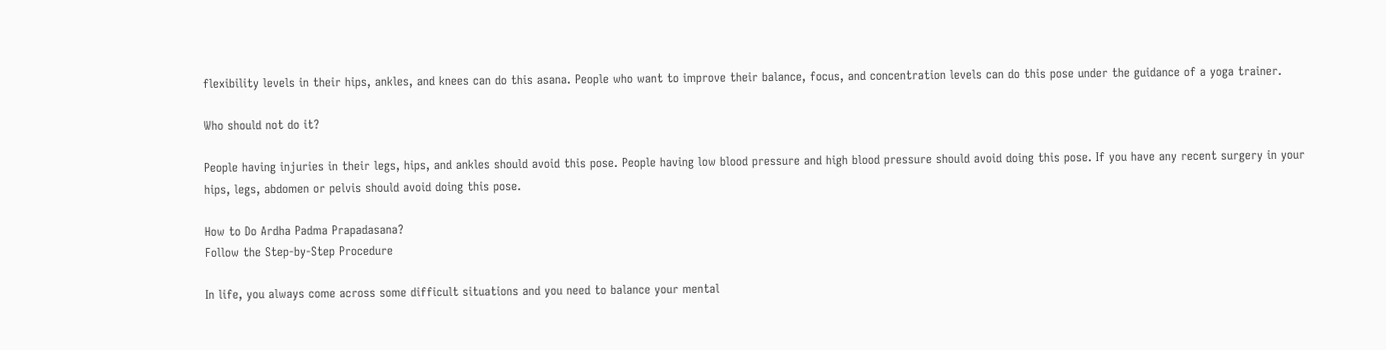flexibility levels in their hips, ankles, and knees can do this asana. People who want to improve their balance, focus, and concentration levels can do this pose under the guidance of a yoga trainer.

Who should not do it?

People having injuries in their legs, hips, and ankles should avoid this pose. People having low blood pressure and high blood pressure should avoid doing this pose. If you have any recent surgery in your hips, legs, abdomen or pelvis should avoid doing this pose.

How to Do Ardha Padma Prapadasana?
Follow the Step-by-Step Procedure

In life, you always come across some difficult situations and you need to balance your mental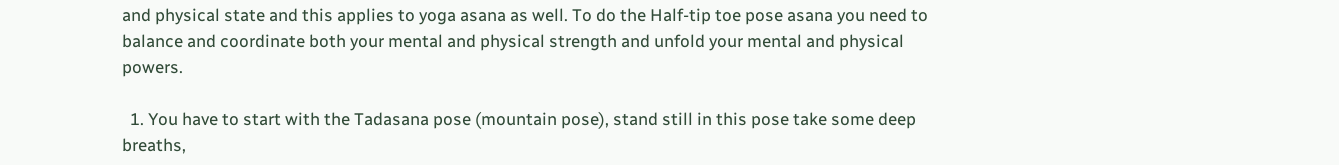and physical state and this applies to yoga asana as well. To do the Half-tip toe pose asana you need to balance and coordinate both your mental and physical strength and unfold your mental and physical powers.

  1. You have to start with the Tadasana pose (mountain pose), stand still in this pose take some deep breaths,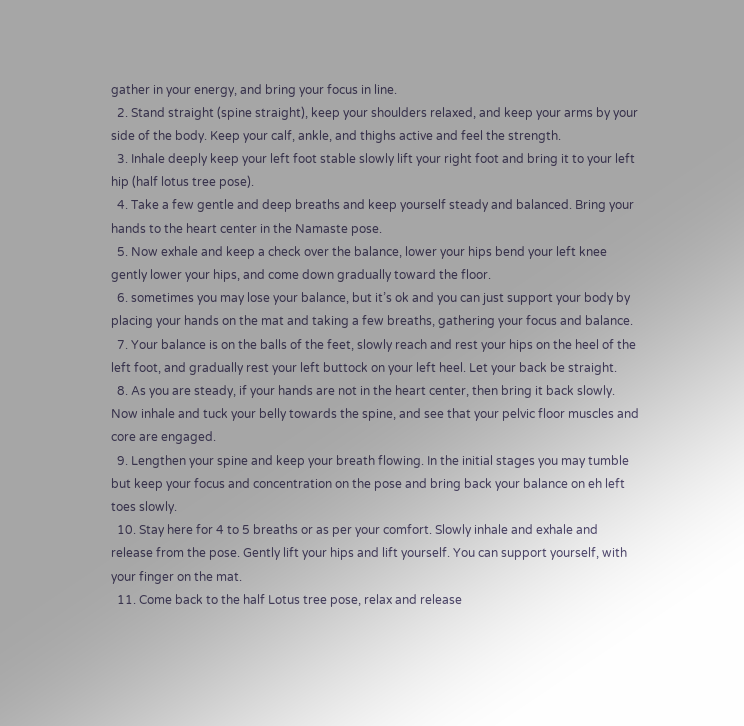gather in your energy, and bring your focus in line.
  2. Stand straight (spine straight), keep your shoulders relaxed, and keep your arms by your side of the body. Keep your calf, ankle, and thighs active and feel the strength.
  3. Inhale deeply keep your left foot stable slowly lift your right foot and bring it to your left hip (half lotus tree pose).
  4. Take a few gentle and deep breaths and keep yourself steady and balanced. Bring your hands to the heart center in the Namaste pose.
  5. Now exhale and keep a check over the balance, lower your hips bend your left knee gently lower your hips, and come down gradually toward the floor.
  6. sometimes you may lose your balance, but it’s ok and you can just support your body by placing your hands on the mat and taking a few breaths, gathering your focus and balance.
  7. Your balance is on the balls of the feet, slowly reach and rest your hips on the heel of the left foot, and gradually rest your left buttock on your left heel. Let your back be straight.
  8. As you are steady, if your hands are not in the heart center, then bring it back slowly. Now inhale and tuck your belly towards the spine, and see that your pelvic floor muscles and core are engaged.
  9. Lengthen your spine and keep your breath flowing. In the initial stages you may tumble but keep your focus and concentration on the pose and bring back your balance on eh left toes slowly.
  10. Stay here for 4 to 5 breaths or as per your comfort. Slowly inhale and exhale and release from the pose. Gently lift your hips and lift yourself. You can support yourself, with your finger on the mat.
  11. Come back to the half Lotus tree pose, relax and release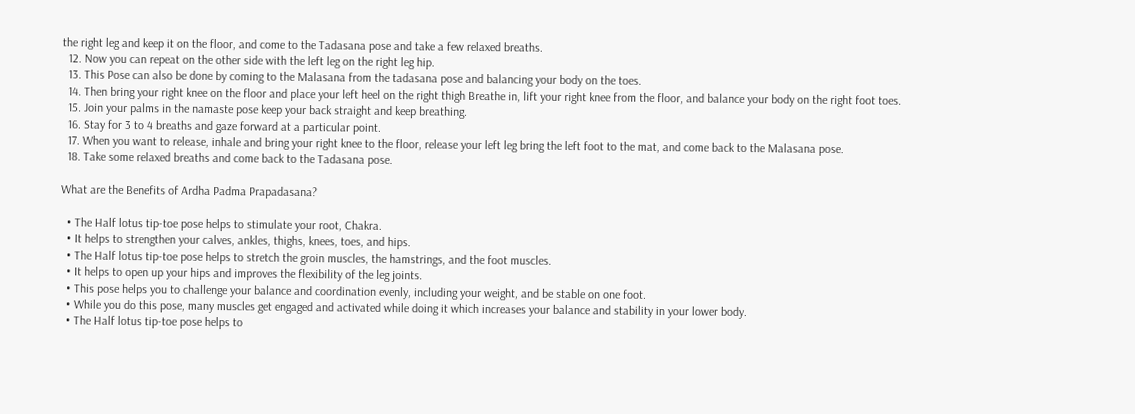the right leg and keep it on the floor, and come to the Tadasana pose and take a few relaxed breaths.
  12. Now you can repeat on the other side with the left leg on the right leg hip.
  13. This Pose can also be done by coming to the Malasana from the tadasana pose and balancing your body on the toes.
  14. Then bring your right knee on the floor and place your left heel on the right thigh Breathe in, lift your right knee from the floor, and balance your body on the right foot toes.
  15. Join your palms in the namaste pose keep your back straight and keep breathing.
  16. Stay for 3 to 4 breaths and gaze forward at a particular point.
  17. When you want to release, inhale and bring your right knee to the floor, release your left leg bring the left foot to the mat, and come back to the Malasana pose.
  18. Take some relaxed breaths and come back to the Tadasana pose.

What are the Benefits of Ardha Padma Prapadasana?

  • The Half lotus tip-toe pose helps to stimulate your root, Chakra.
  • It helps to strengthen your calves, ankles, thighs, knees, toes, and hips.
  • The Half lotus tip-toe pose helps to stretch the groin muscles, the hamstrings, and the foot muscles.
  • It helps to open up your hips and improves the flexibility of the leg joints.
  • This pose helps you to challenge your balance and coordination evenly, including your weight, and be stable on one foot.
  • While you do this pose, many muscles get engaged and activated while doing it which increases your balance and stability in your lower body.
  • The Half lotus tip-toe pose helps to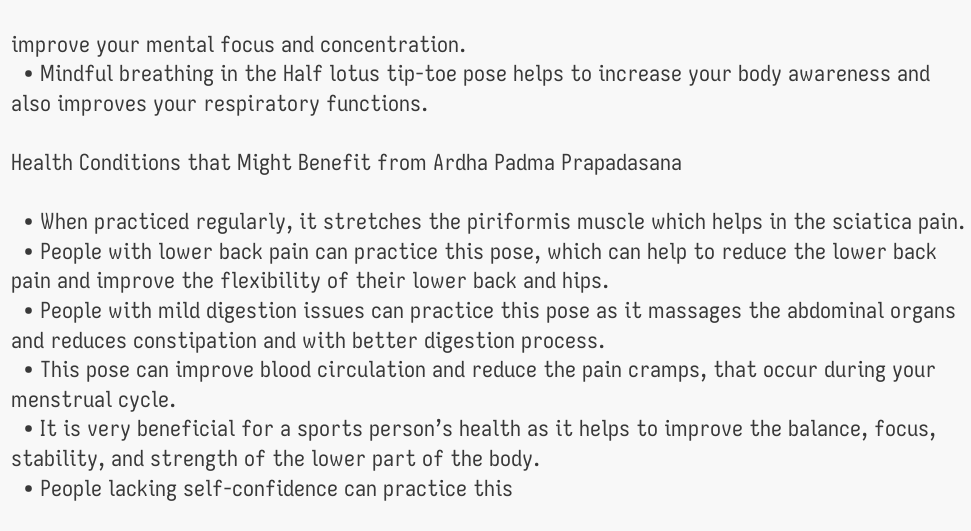improve your mental focus and concentration.
  • Mindful breathing in the Half lotus tip-toe pose helps to increase your body awareness and also improves your respiratory functions.

Health Conditions that Might Benefit from Ardha Padma Prapadasana

  • When practiced regularly, it stretches the piriformis muscle which helps in the sciatica pain.
  • People with lower back pain can practice this pose, which can help to reduce the lower back pain and improve the flexibility of their lower back and hips.
  • People with mild digestion issues can practice this pose as it massages the abdominal organs and reduces constipation and with better digestion process.
  • This pose can improve blood circulation and reduce the pain cramps, that occur during your menstrual cycle.
  • It is very beneficial for a sports person’s health as it helps to improve the balance, focus, stability, and strength of the lower part of the body.
  • People lacking self-confidence can practice this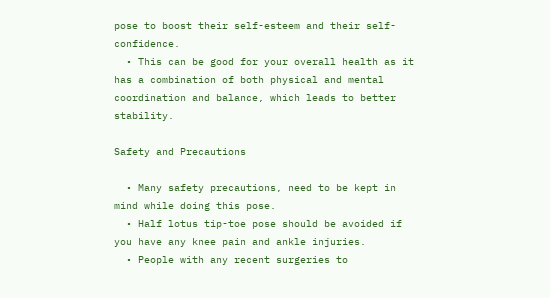pose to boost their self-esteem and their self-confidence.
  • This can be good for your overall health as it has a combination of both physical and mental coordination and balance, which leads to better stability.

Safety and Precautions

  • Many safety precautions, need to be kept in mind while doing this pose.
  • Half lotus tip-toe pose should be avoided if you have any knee pain and ankle injuries.
  • People with any recent surgeries to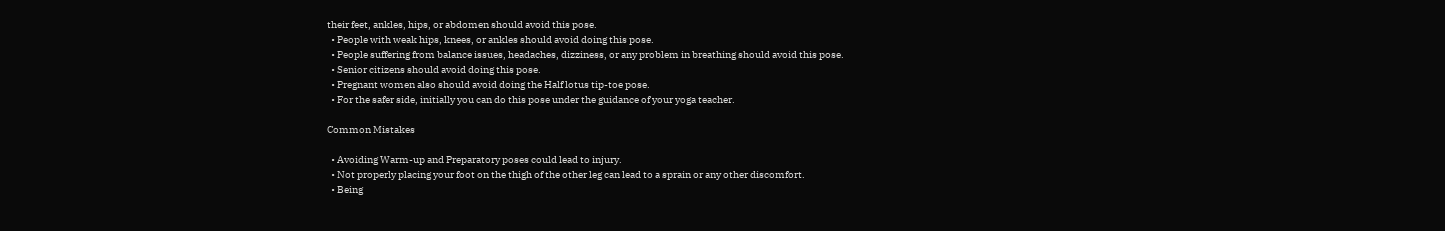their feet, ankles, hips, or abdomen should avoid this pose.
  • People with weak hips, knees, or ankles should avoid doing this pose.
  • People suffering from balance issues, headaches, dizziness, or any problem in breathing should avoid this pose.
  • Senior citizens should avoid doing this pose.
  • Pregnant women also should avoid doing the Half lotus tip-toe pose.
  • For the safer side, initially you can do this pose under the guidance of your yoga teacher.

Common Mistakes

  • Avoiding Warm-up and Preparatory poses could lead to injury.
  • Not properly placing your foot on the thigh of the other leg can lead to a sprain or any other discomfort.
  • Being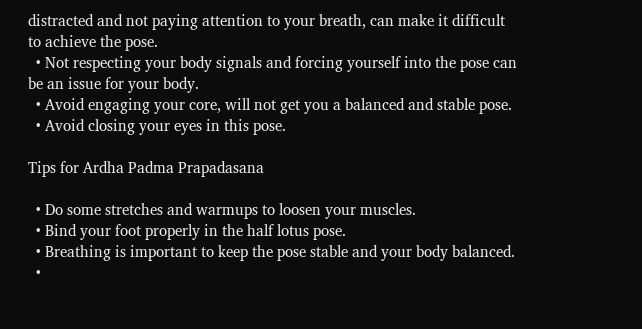distracted and not paying attention to your breath, can make it difficult to achieve the pose.
  • Not respecting your body signals and forcing yourself into the pose can be an issue for your body.
  • Avoid engaging your core, will not get you a balanced and stable pose.
  • Avoid closing your eyes in this pose.

Tips for Ardha Padma Prapadasana

  • Do some stretches and warmups to loosen your muscles.
  • Bind your foot properly in the half lotus pose.
  • Breathing is important to keep the pose stable and your body balanced.
  •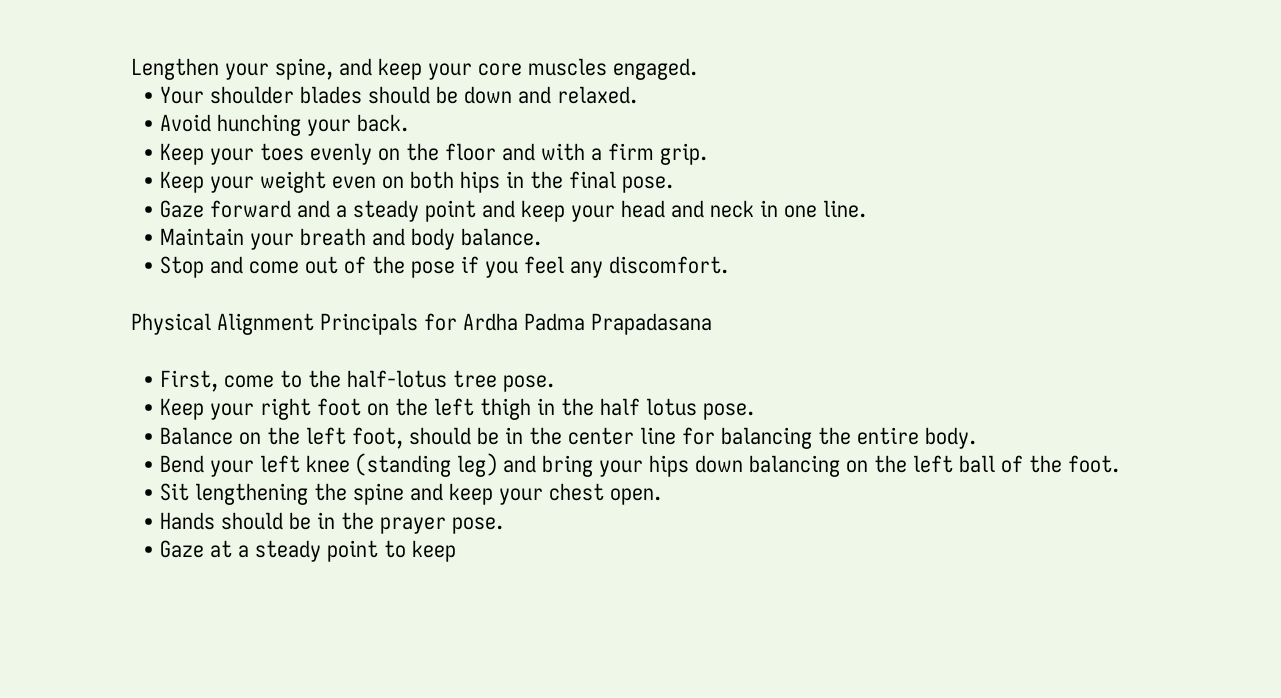Lengthen your spine, and keep your core muscles engaged.
  • Your shoulder blades should be down and relaxed.
  • Avoid hunching your back.
  • Keep your toes evenly on the floor and with a firm grip.
  • Keep your weight even on both hips in the final pose.
  • Gaze forward and a steady point and keep your head and neck in one line.
  • Maintain your breath and body balance.
  • Stop and come out of the pose if you feel any discomfort.

Physical Alignment Principals for Ardha Padma Prapadasana

  • First, come to the half-lotus tree pose.
  • Keep your right foot on the left thigh in the half lotus pose.
  • Balance on the left foot, should be in the center line for balancing the entire body.
  • Bend your left knee (standing leg) and bring your hips down balancing on the left ball of the foot.
  • Sit lengthening the spine and keep your chest open.
  • Hands should be in the prayer pose.
  • Gaze at a steady point to keep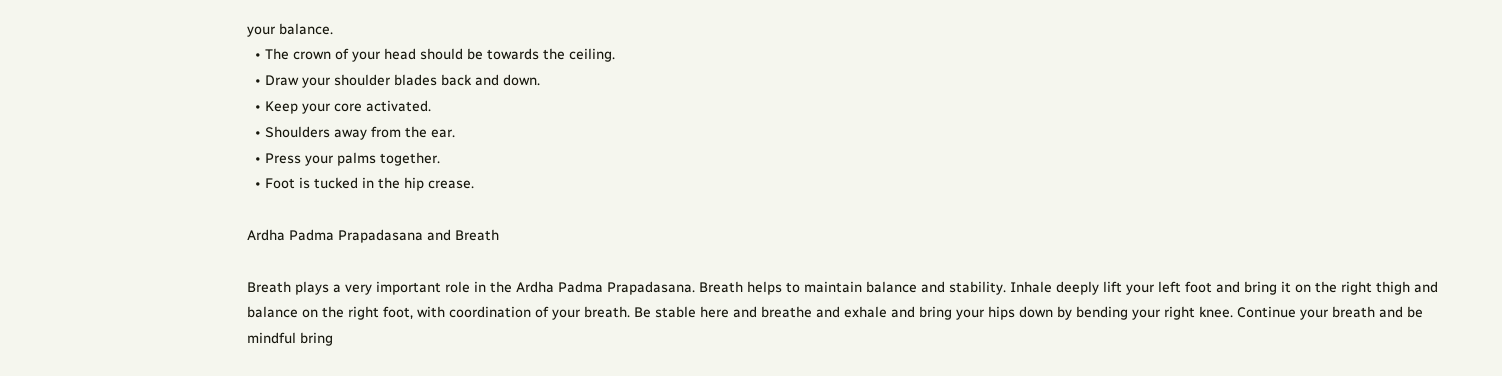your balance.
  • The crown of your head should be towards the ceiling.
  • Draw your shoulder blades back and down.
  • Keep your core activated.
  • Shoulders away from the ear.
  • Press your palms together.
  • Foot is tucked in the hip crease.

Ardha Padma Prapadasana and Breath

Breath plays a very important role in the Ardha Padma Prapadasana. Breath helps to maintain balance and stability. Inhale deeply lift your left foot and bring it on the right thigh and balance on the right foot, with coordination of your breath. Be stable here and breathe and exhale and bring your hips down by bending your right knee. Continue your breath and be mindful bring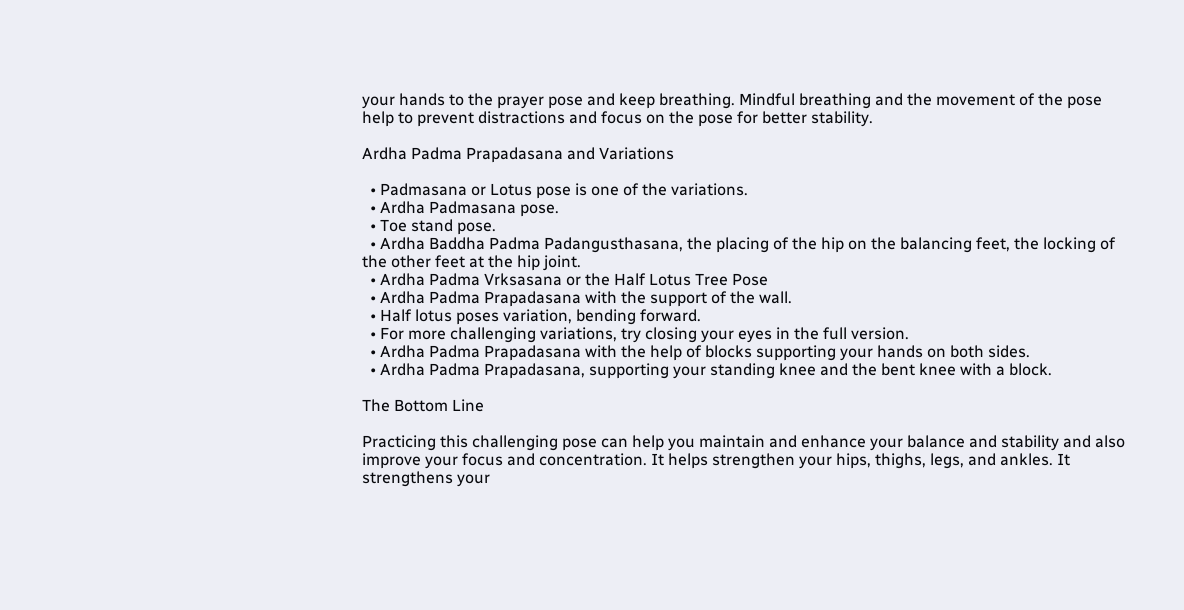your hands to the prayer pose and keep breathing. Mindful breathing and the movement of the pose help to prevent distractions and focus on the pose for better stability.

Ardha Padma Prapadasana and Variations

  • Padmasana or Lotus pose is one of the variations.
  • Ardha Padmasana pose.
  • Toe stand pose.
  • Ardha Baddha Padma Padangusthasana, the placing of the hip on the balancing feet, the locking of the other feet at the hip joint.
  • Ardha Padma Vrksasana or the Half Lotus Tree Pose
  • Ardha Padma Prapadasana with the support of the wall.
  • Half lotus poses variation, bending forward.
  • For more challenging variations, try closing your eyes in the full version.
  • Ardha Padma Prapadasana with the help of blocks supporting your hands on both sides.
  • Ardha Padma Prapadasana, supporting your standing knee and the bent knee with a block.

The Bottom Line

Practicing this challenging pose can help you maintain and enhance your balance and stability and also improve your focus and concentration. It helps strengthen your hips, thighs, legs, and ankles. It strengthens your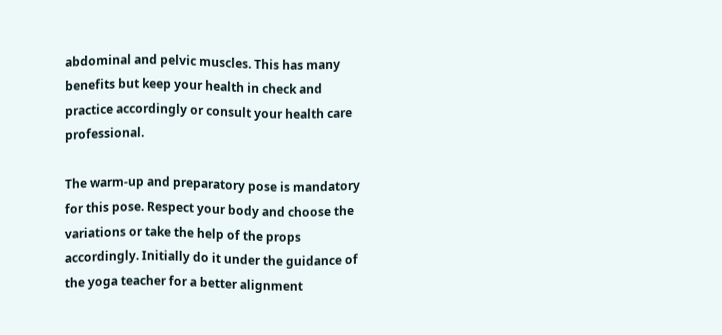abdominal and pelvic muscles. This has many benefits but keep your health in check and practice accordingly or consult your health care professional.

The warm-up and preparatory pose is mandatory for this pose. Respect your body and choose the variations or take the help of the props accordingly. Initially do it under the guidance of the yoga teacher for a better alignment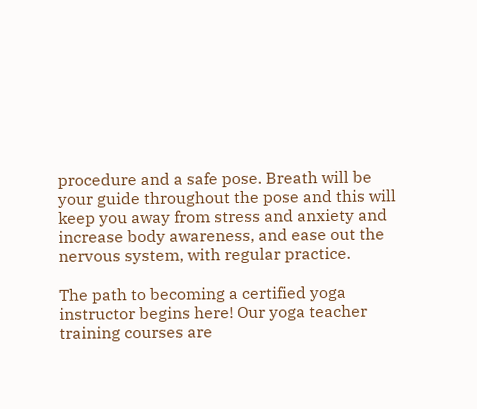procedure and a safe pose. Breath will be your guide throughout the pose and this will keep you away from stress and anxiety and increase body awareness, and ease out the nervous system, with regular practice.

The path to becoming a certified yoga instructor begins here! Our yoga teacher training courses are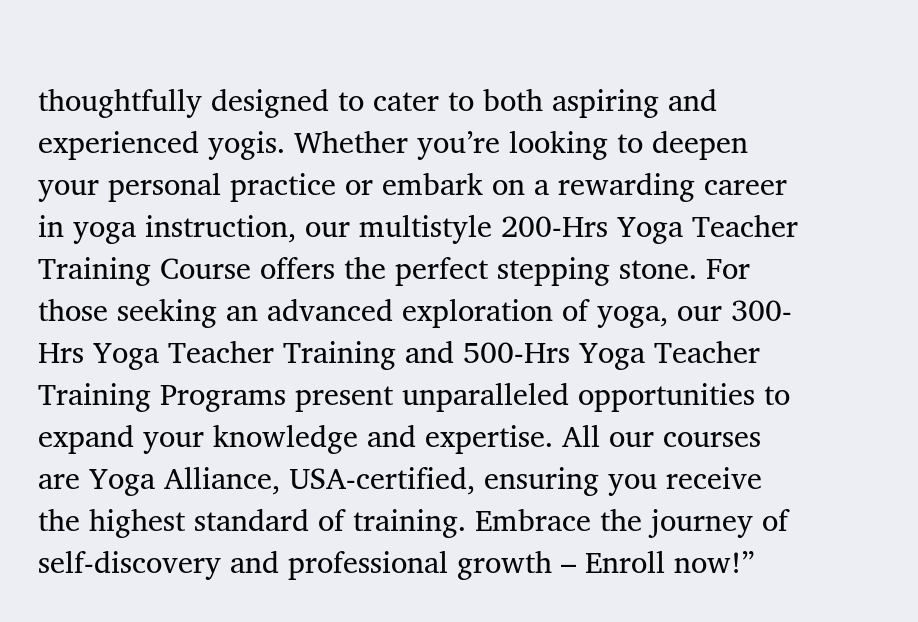thoughtfully designed to cater to both aspiring and experienced yogis. Whether you’re looking to deepen your personal practice or embark on a rewarding career in yoga instruction, our multistyle 200-Hrs Yoga Teacher Training Course offers the perfect stepping stone. For those seeking an advanced exploration of yoga, our 300-Hrs Yoga Teacher Training and 500-Hrs Yoga Teacher Training Programs present unparalleled opportunities to expand your knowledge and expertise. All our courses are Yoga Alliance, USA-certified, ensuring you receive the highest standard of training. Embrace the journey of self-discovery and professional growth – Enroll now!”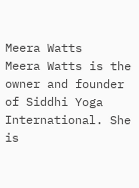Meera Watts
Meera Watts is the owner and founder of Siddhi Yoga International. She is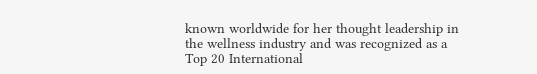known worldwide for her thought leadership in the wellness industry and was recognized as a Top 20 International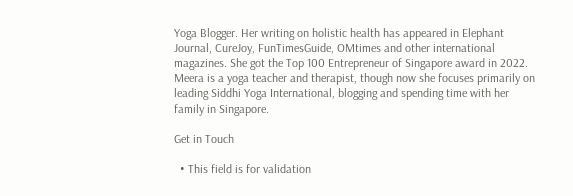Yoga Blogger. Her writing on holistic health has appeared in Elephant Journal, CureJoy, FunTimesGuide, OMtimes and other international magazines. She got the Top 100 Entrepreneur of Singapore award in 2022. Meera is a yoga teacher and therapist, though now she focuses primarily on leading Siddhi Yoga International, blogging and spending time with her family in Singapore.

Get in Touch

  • This field is for validation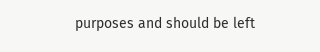purposes and should be left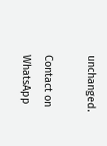unchanged.

Contact on WhatsApp